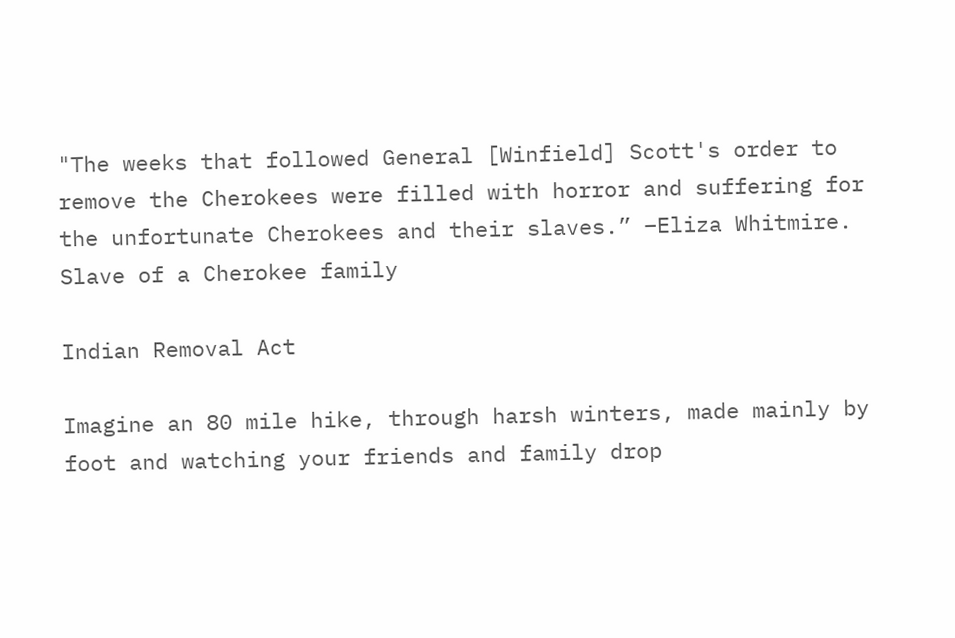"The weeks that followed General [Winfield] Scott's order to remove the Cherokees were filled with horror and suffering for the unfortunate Cherokees and their slaves.” –Eliza Whitmire. Slave of a Cherokee family

Indian Removal Act

Imagine an 80 mile hike, through harsh winters, made mainly by foot and watching your friends and family drop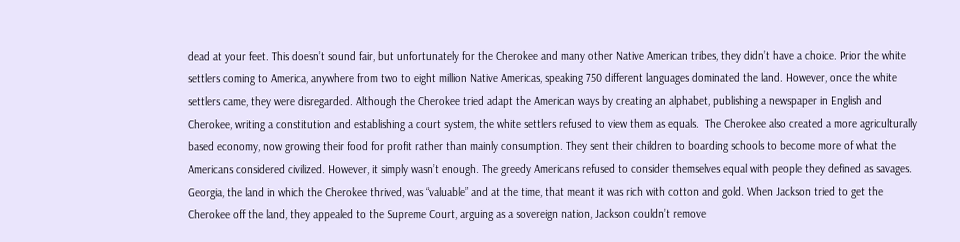dead at your feet. This doesn’t sound fair, but unfortunately for the Cherokee and many other Native American tribes, they didn’t have a choice. Prior the white settlers coming to America, anywhere from two to eight million Native Americas, speaking 750 different languages dominated the land. However, once the white settlers came, they were disregarded. Although the Cherokee tried adapt the American ways by creating an alphabet, publishing a newspaper in English and Cherokee, writing a constitution and establishing a court system, the white settlers refused to view them as equals.  The Cherokee also created a more agriculturally based economy, now growing their food for profit rather than mainly consumption. They sent their children to boarding schools to become more of what the Americans considered civilized. However, it simply wasn’t enough. The greedy Americans refused to consider themselves equal with people they defined as savages. Georgia, the land in which the Cherokee thrived, was “valuable” and at the time, that meant it was rich with cotton and gold. When Jackson tried to get the Cherokee off the land, they appealed to the Supreme Court, arguing as a sovereign nation, Jackson couldn’t remove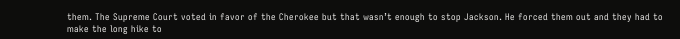them. The Supreme Court voted in favor of the Cherokee but that wasn’t enough to stop Jackson. He forced them out and they had to make the long hike to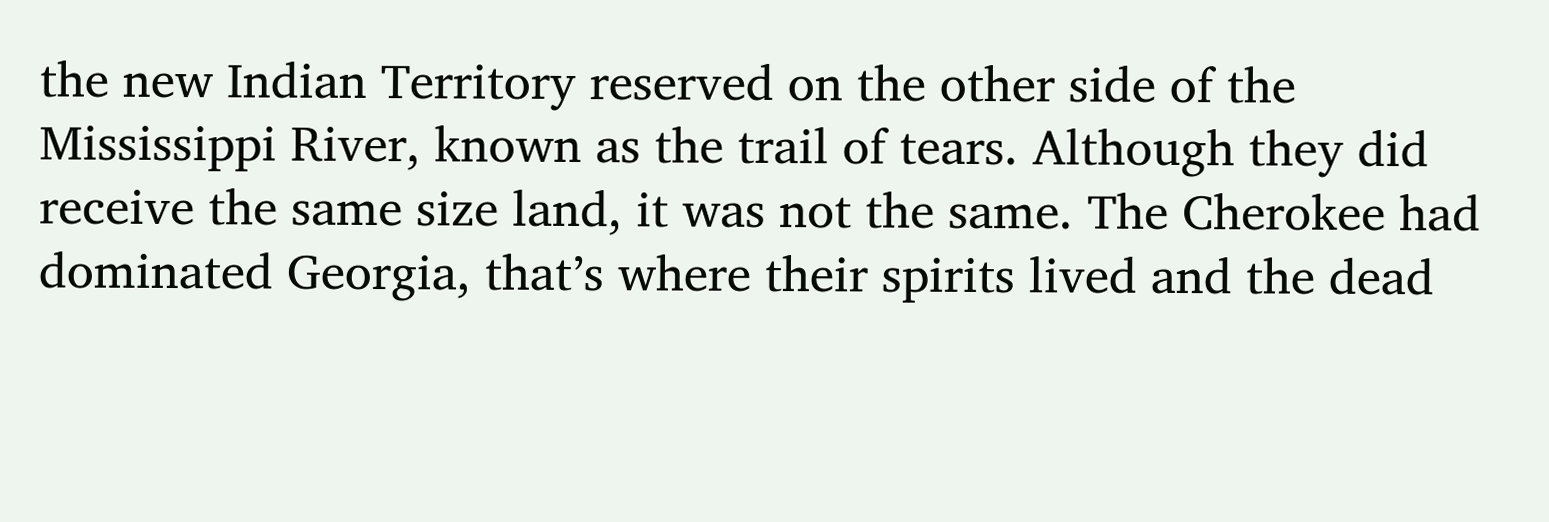the new Indian Territory reserved on the other side of the Mississippi River, known as the trail of tears. Although they did receive the same size land, it was not the same. The Cherokee had dominated Georgia, that’s where their spirits lived and the dead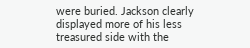were buried. Jackson clearly displayed more of his less treasured side with the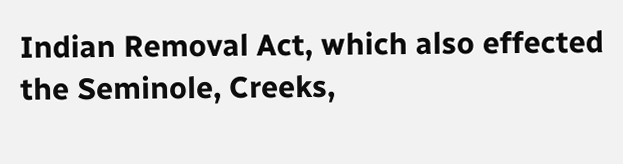Indian Removal Act, which also effected the Seminole, Creeks,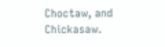Choctaw, and Chickasaw.